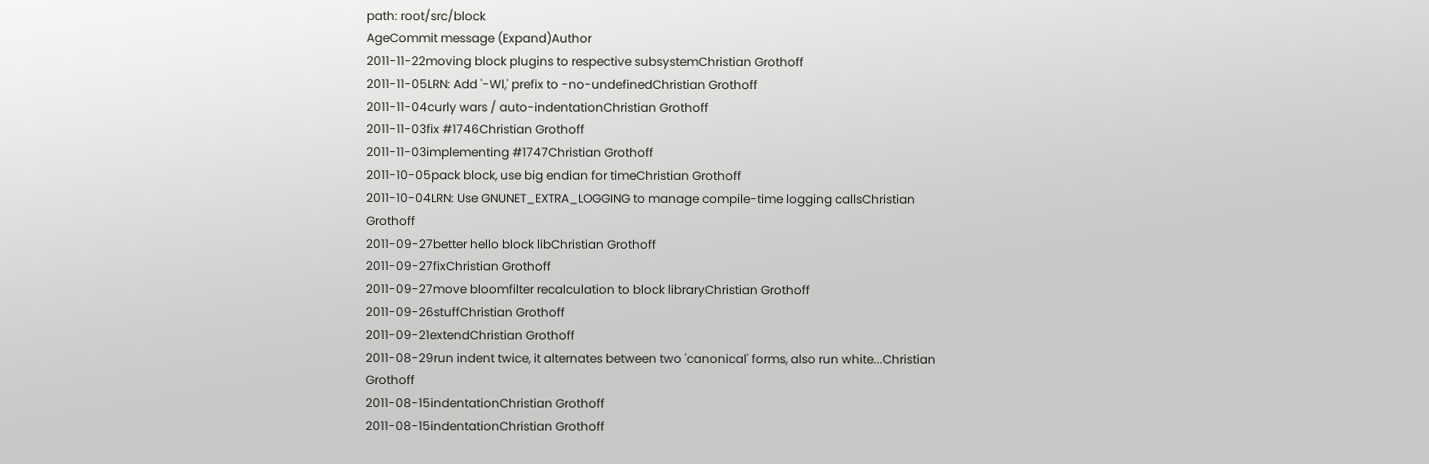path: root/src/block
AgeCommit message (Expand)Author
2011-11-22moving block plugins to respective subsystemChristian Grothoff
2011-11-05LRN: Add '-Wl,' prefix to -no-undefinedChristian Grothoff
2011-11-04curly wars / auto-indentationChristian Grothoff
2011-11-03fix #1746Christian Grothoff
2011-11-03implementing #1747Christian Grothoff
2011-10-05pack block, use big endian for timeChristian Grothoff
2011-10-04LRN: Use GNUNET_EXTRA_LOGGING to manage compile-time logging callsChristian Grothoff
2011-09-27better hello block libChristian Grothoff
2011-09-27fixChristian Grothoff
2011-09-27move bloomfilter recalculation to block libraryChristian Grothoff
2011-09-26stuffChristian Grothoff
2011-09-21extendChristian Grothoff
2011-08-29run indent twice, it alternates between two 'canonical' forms, also run white...Christian Grothoff
2011-08-15indentationChristian Grothoff
2011-08-15indentationChristian Grothoff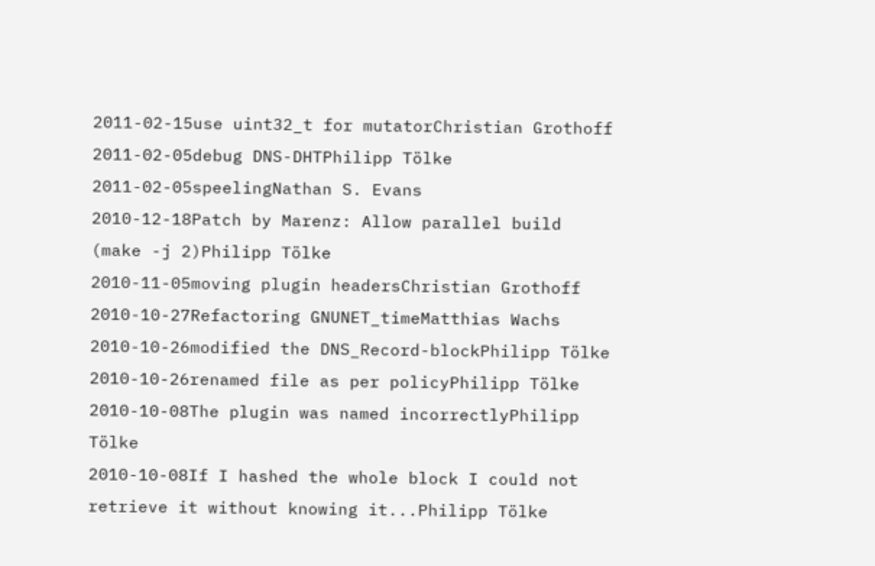2011-02-15use uint32_t for mutatorChristian Grothoff
2011-02-05debug DNS-DHTPhilipp Tölke
2011-02-05speelingNathan S. Evans
2010-12-18Patch by Marenz: Allow parallel build (make -j 2)Philipp Tölke
2010-11-05moving plugin headersChristian Grothoff
2010-10-27Refactoring GNUNET_timeMatthias Wachs
2010-10-26modified the DNS_Record-blockPhilipp Tölke
2010-10-26renamed file as per policyPhilipp Tölke
2010-10-08The plugin was named incorrectlyPhilipp Tölke
2010-10-08If I hashed the whole block I could not retrieve it without knowing it...Philipp Tölke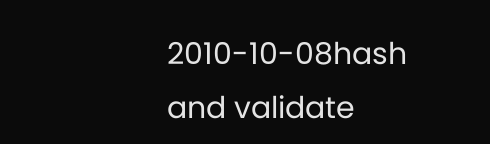2010-10-08hash and validate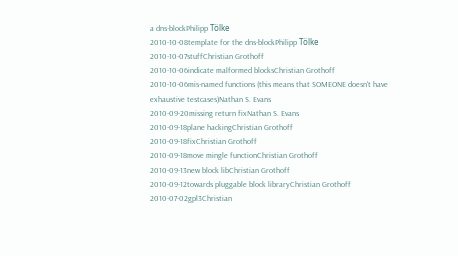a dns-blockPhilipp Tölke
2010-10-08template for the dns-blockPhilipp Tölke
2010-10-07stuffChristian Grothoff
2010-10-06indicate malformed blocksChristian Grothoff
2010-10-06mis-named functions (this means that SOMEONE doesn't have exhaustive testcases)Nathan S. Evans
2010-09-20missing return fixNathan S. Evans
2010-09-18plane hackingChristian Grothoff
2010-09-18fixChristian Grothoff
2010-09-18move mingle functionChristian Grothoff
2010-09-13new block libChristian Grothoff
2010-09-12towards pluggable block libraryChristian Grothoff
2010-07-02gpl3Christian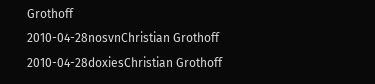Grothoff
2010-04-28nosvnChristian Grothoff
2010-04-28doxiesChristian Grothoff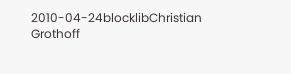2010-04-24blocklibChristian Grothoff